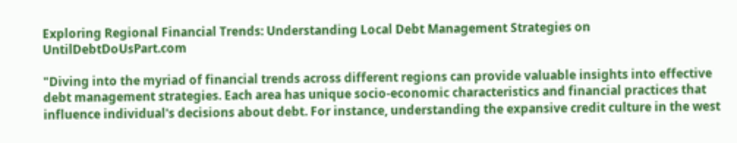Exploring Regional Financial Trends: Understanding Local Debt Management Strategies on UntilDebtDoUsPart.com

"Diving into the myriad of financial trends across different regions can provide valuable insights into effective debt management strategies. Each area has unique socio-economic characteristics and financial practices that influence individual's decisions about debt. For instance, understanding the expansive credit culture in the west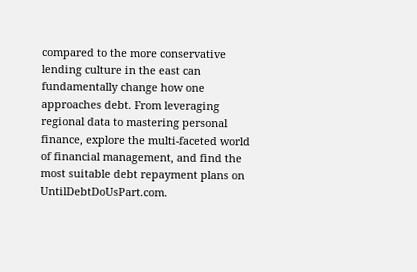compared to the more conservative lending culture in the east can fundamentally change how one approaches debt. From leveraging regional data to mastering personal finance, explore the multi-faceted world of financial management, and find the most suitable debt repayment plans on UntilDebtDoUsPart.com.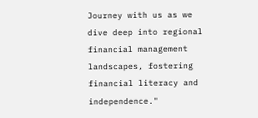Journey with us as we dive deep into regional financial management landscapes, fostering financial literacy and independence."